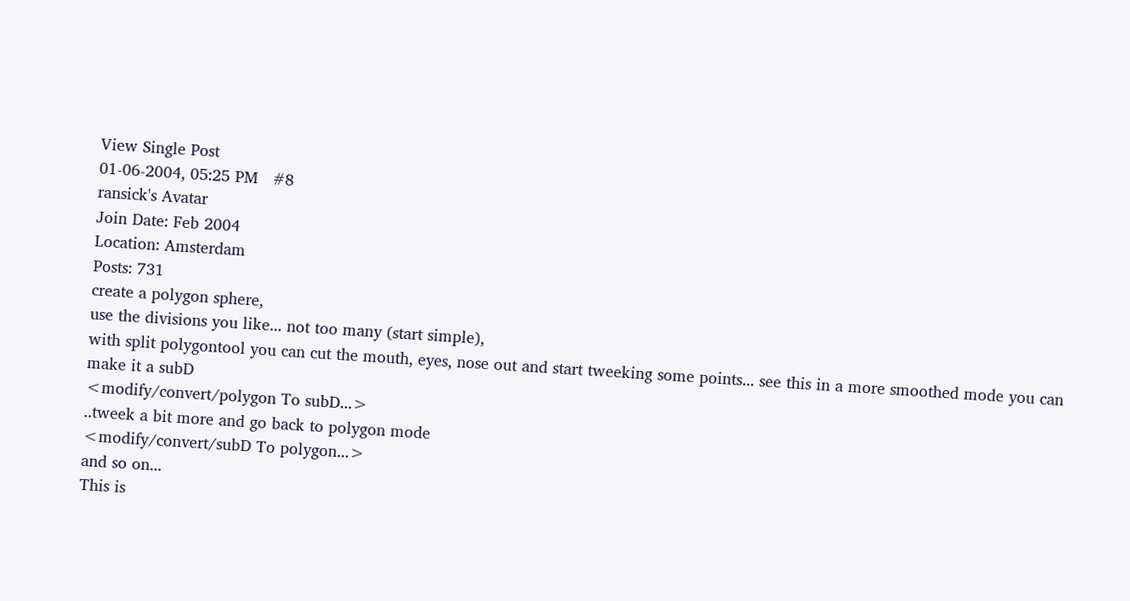View Single Post
01-06-2004, 05:25 PM   #8
ransick's Avatar
Join Date: Feb 2004
Location: Amsterdam
Posts: 731
create a polygon sphere,
use the divisions you like... not too many (start simple),
with split polygontool you can cut the mouth, eyes, nose out and start tweeking some points... see this in a more smoothed mode you can make it a subD
<modify/convert/polygon To subD...>
..tweek a bit more and go back to polygon mode
<modify/convert/subD To polygon...>
and so on...
This is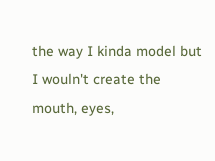the way I kinda model but I wouln't create the mouth, eyes,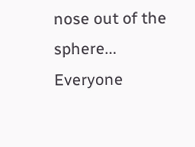nose out of the sphere...
Everyone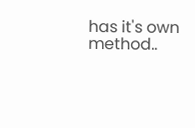has it's own method..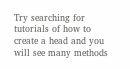Try searching for tutorials of how to create a head and you will see many methods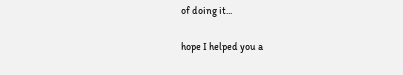of doing it...

hope I helped you a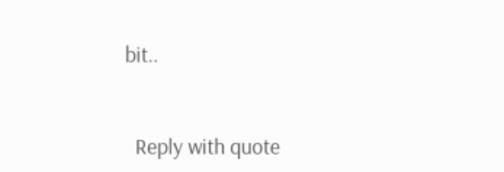bit..


  Reply with quote